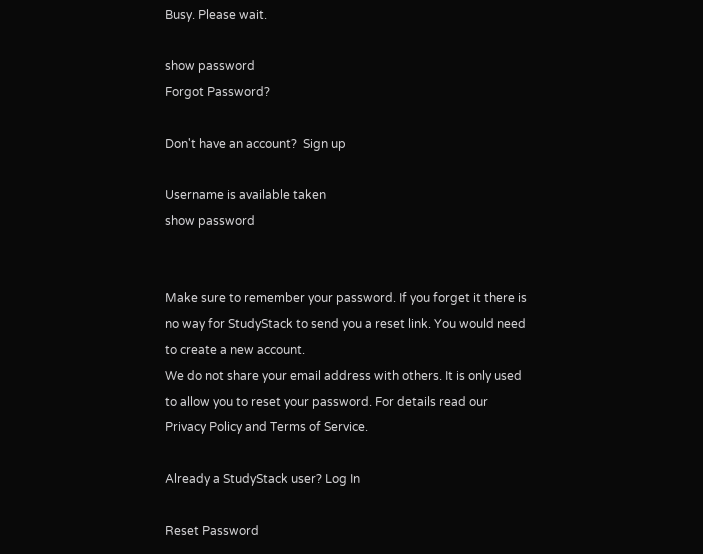Busy. Please wait.

show password
Forgot Password?

Don't have an account?  Sign up

Username is available taken
show password


Make sure to remember your password. If you forget it there is no way for StudyStack to send you a reset link. You would need to create a new account.
We do not share your email address with others. It is only used to allow you to reset your password. For details read our Privacy Policy and Terms of Service.

Already a StudyStack user? Log In

Reset Password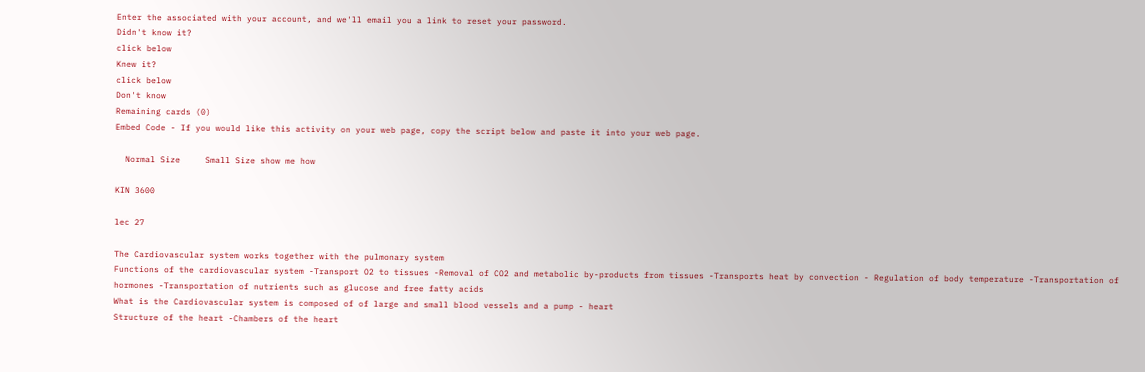Enter the associated with your account, and we'll email you a link to reset your password.
Didn't know it?
click below
Knew it?
click below
Don't know
Remaining cards (0)
Embed Code - If you would like this activity on your web page, copy the script below and paste it into your web page.

  Normal Size     Small Size show me how

KIN 3600

lec 27

The Cardiovascular system works together with the pulmonary system
Functions of the cardiovascular system -Transport O2 to tissues -Removal of CO2 and metabolic by-products from tissues -Transports heat by convection - Regulation of body temperature -Transportation of hormones -Transportation of nutrients such as glucose and free fatty acids
What is the Cardiovascular system is composed of of large and small blood vessels and a pump - heart
Structure of the heart -Chambers of the heart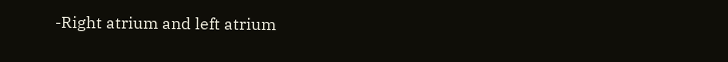-Right atrium and left atrium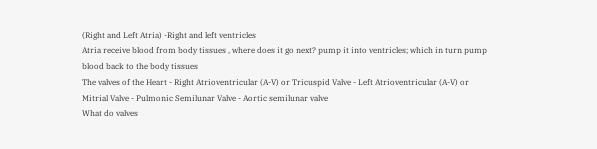(Right and Left Atria) -Right and left ventricles
Atria receive blood from body tissues , where does it go next? pump it into ventricles; which in turn pump blood back to the body tissues
The valves of the Heart - Right Atrioventricular (A-V) or Tricuspid Valve - Left Atrioventricular (A-V) or Mitrial Valve - Pulmonic Semilunar Valve - Aortic semilunar valve
What do valves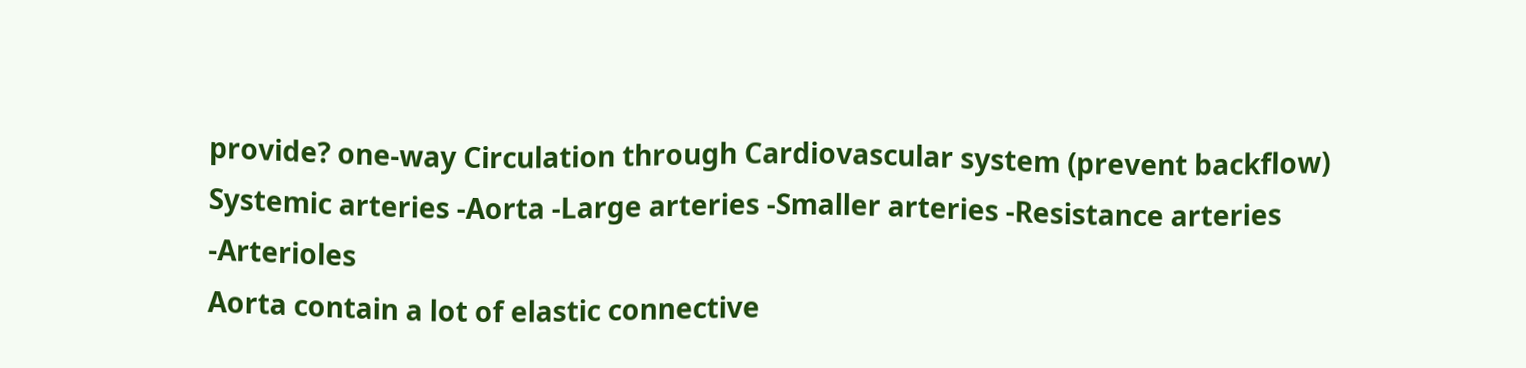provide? one-way Circulation through Cardiovascular system (prevent backflow)
Systemic arteries -Aorta -Large arteries -Smaller arteries -Resistance arteries -Arterioles
Aorta contain a lot of elastic connective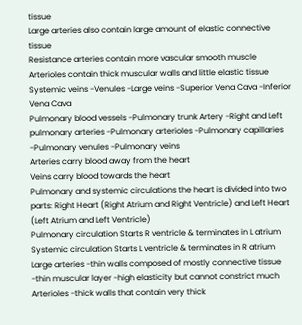tissue
Large arteries also contain large amount of elastic connective tissue
Resistance arteries contain more vascular smooth muscle
Arterioles contain thick muscular walls and little elastic tissue
Systemic veins -Venules -Large veins -Superior Vena Cava -Inferior Vena Cava
Pulmonary blood vessels -Pulmonary trunk Artery -Right and Left pulmonary arteries -Pulmonary arterioles -Pulmonary capillaries -Pulmonary venules -Pulmonary veins
Arteries carry blood away from the heart
Veins carry blood towards the heart
Pulmonary and systemic circulations the heart is divided into two parts: Right Heart (Right Atrium and Right Ventricle) and Left Heart (Left Atrium and Left Ventricle)
Pulmonary circulation Starts R ventricle & terminates in L atrium
Systemic circulation Starts L ventricle & terminates in R atrium
Large arteries -thin walls composed of mostly connective tissue -thin muscular layer -high elasticity but cannot constrict much
Arterioles -thick walls that contain very thick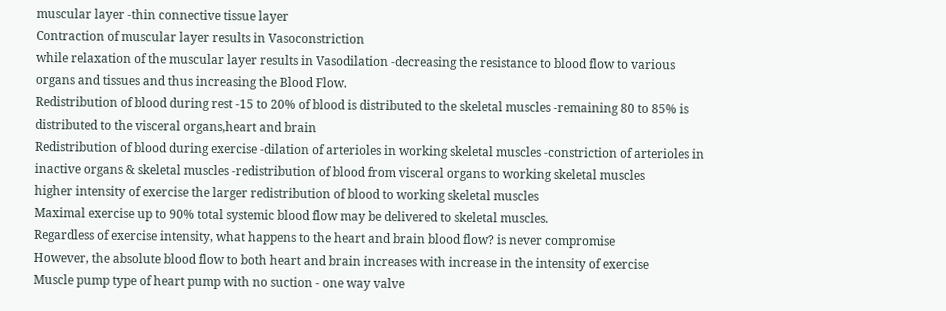muscular layer -thin connective tissue layer
Contraction of muscular layer results in Vasoconstriction
while relaxation of the muscular layer results in Vasodilation -decreasing the resistance to blood flow to various organs and tissues and thus increasing the Blood Flow.
Redistribution of blood during rest -15 to 20% of blood is distributed to the skeletal muscles -remaining 80 to 85% is distributed to the visceral organs,heart and brain
Redistribution of blood during exercise -dilation of arterioles in working skeletal muscles -constriction of arterioles in inactive organs & skeletal muscles -redistribution of blood from visceral organs to working skeletal muscles
higher intensity of exercise the larger redistribution of blood to working skeletal muscles
Maximal exercise up to 90% total systemic blood flow may be delivered to skeletal muscles.
Regardless of exercise intensity, what happens to the heart and brain blood flow? is never compromise
However, the absolute blood flow to both heart and brain increases with increase in the intensity of exercise
Muscle pump type of heart pump with no suction - one way valve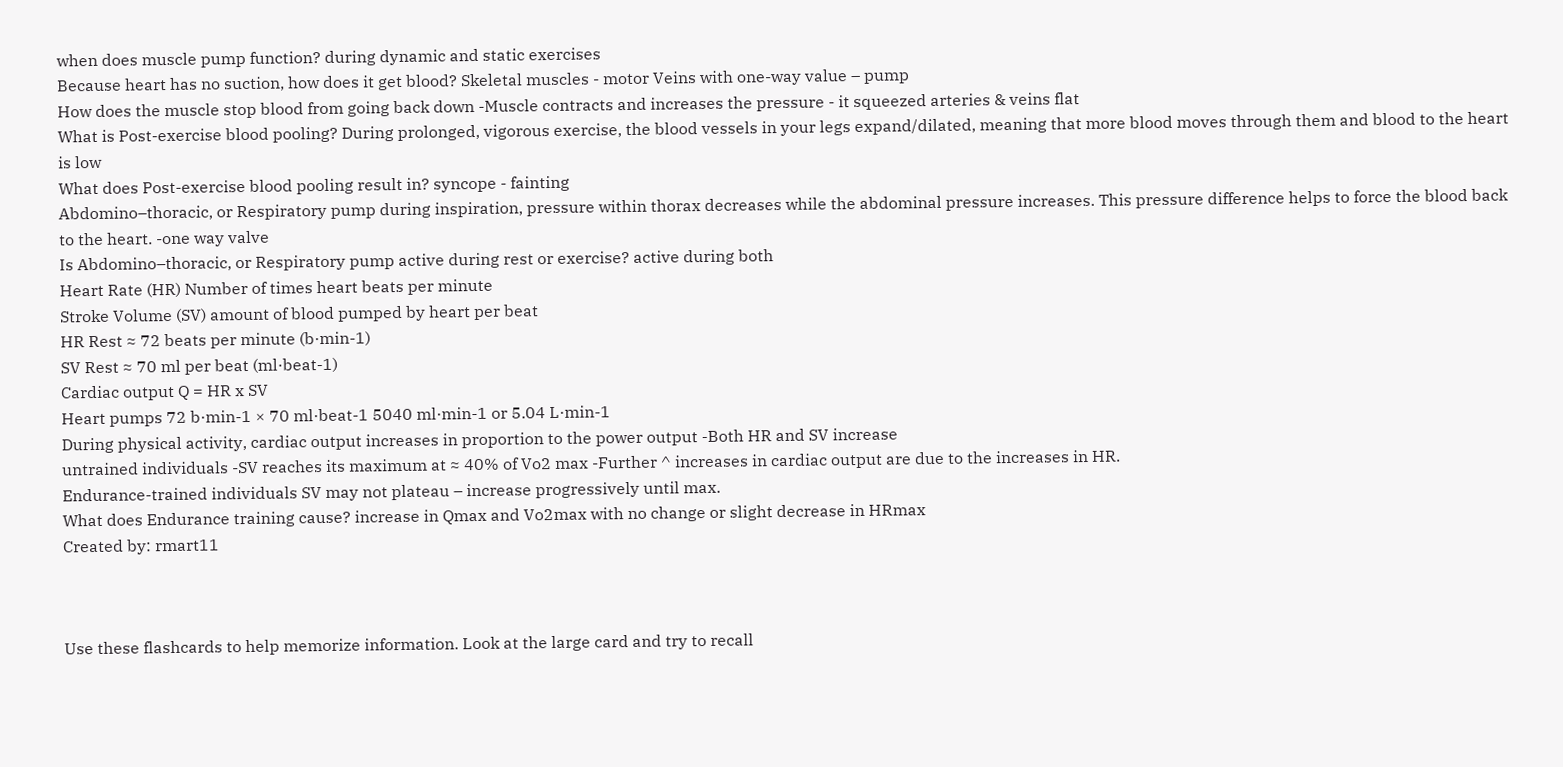when does muscle pump function? during dynamic and static exercises
Because heart has no suction, how does it get blood? Skeletal muscles - motor Veins with one-way value – pump
How does the muscle stop blood from going back down -Muscle contracts and increases the pressure - it squeezed arteries & veins flat
What is Post-exercise blood pooling? During prolonged, vigorous exercise, the blood vessels in your legs expand/dilated, meaning that more blood moves through them and blood to the heart is low
What does Post-exercise blood pooling result in? syncope - fainting
Abdomino–thoracic, or Respiratory pump during inspiration, pressure within thorax decreases while the abdominal pressure increases. This pressure difference helps to force the blood back to the heart. -one way valve
Is Abdomino–thoracic, or Respiratory pump active during rest or exercise? active during both
Heart Rate (HR) Number of times heart beats per minute
Stroke Volume (SV) amount of blood pumped by heart per beat
HR Rest ≈ 72 beats per minute (b·min-1)
SV Rest ≈ 70 ml per beat (ml·beat-1)
Cardiac output Q = HR x SV
Heart pumps 72 b·min-1 × 70 ml·beat-1 5040 ml·min-1 or 5.04 L·min-1
During physical activity, cardiac output increases in proportion to the power output -Both HR and SV increase
untrained individuals -SV reaches its maximum at ≈ 40% of Vo2 max -Further ^ increases in cardiac output are due to the increases in HR.
Endurance-trained individuals SV may not plateau – increase progressively until max.
What does Endurance training cause? increase in Qmax and Vo2max with no change or slight decrease in HRmax
Created by: rmart11



Use these flashcards to help memorize information. Look at the large card and try to recall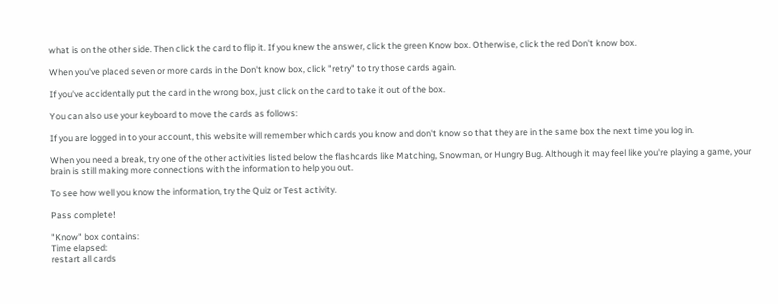what is on the other side. Then click the card to flip it. If you knew the answer, click the green Know box. Otherwise, click the red Don't know box.

When you've placed seven or more cards in the Don't know box, click "retry" to try those cards again.

If you've accidentally put the card in the wrong box, just click on the card to take it out of the box.

You can also use your keyboard to move the cards as follows:

If you are logged in to your account, this website will remember which cards you know and don't know so that they are in the same box the next time you log in.

When you need a break, try one of the other activities listed below the flashcards like Matching, Snowman, or Hungry Bug. Although it may feel like you're playing a game, your brain is still making more connections with the information to help you out.

To see how well you know the information, try the Quiz or Test activity.

Pass complete!

"Know" box contains:
Time elapsed:
restart all cards